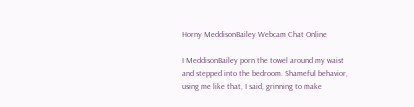Horny MeddisonBailey Webcam Chat Online

I MeddisonBailey porn the towel around my waist and stepped into the bedroom. Shameful behavior, using me like that, I said, grinning to make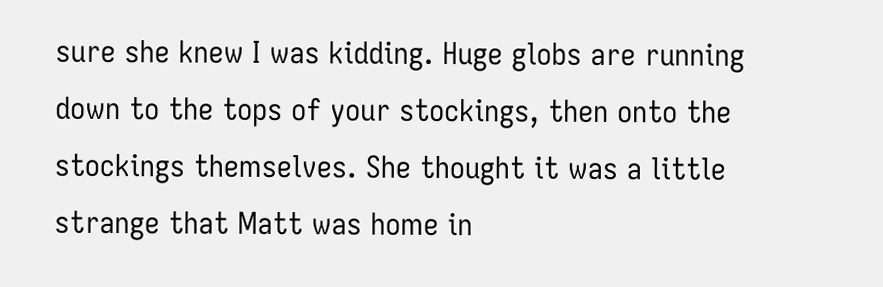sure she knew I was kidding. Huge globs are running down to the tops of your stockings, then onto the stockings themselves. She thought it was a little strange that Matt was home in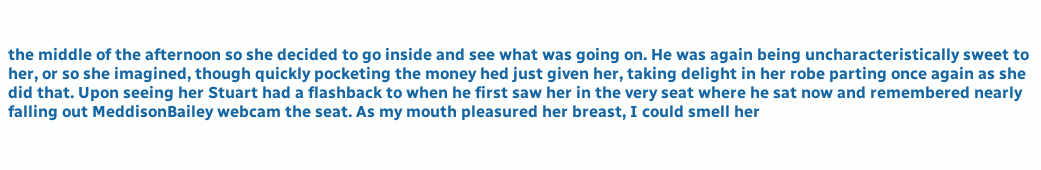the middle of the afternoon so she decided to go inside and see what was going on. He was again being uncharacteristically sweet to her, or so she imagined, though quickly pocketing the money hed just given her, taking delight in her robe parting once again as she did that. Upon seeing her Stuart had a flashback to when he first saw her in the very seat where he sat now and remembered nearly falling out MeddisonBailey webcam the seat. As my mouth pleasured her breast, I could smell her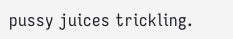pussy juices trickling.